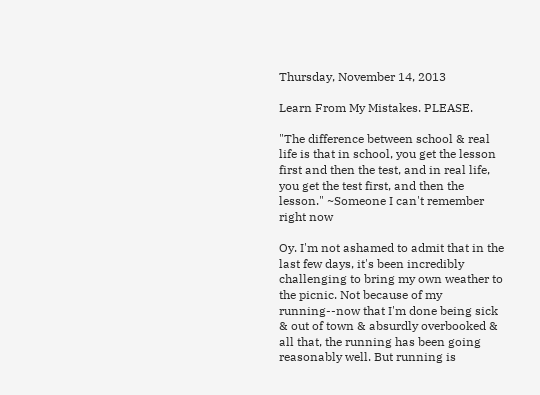Thursday, November 14, 2013

Learn From My Mistakes. PLEASE.

"The difference between school & real life is that in school, you get the lesson first and then the test, and in real life, you get the test first, and then the lesson." ~Someone I can't remember right now

Oy. I'm not ashamed to admit that in the last few days, it's been incredibly challenging to bring my own weather to the picnic. Not because of my running--now that I'm done being sick & out of town & absurdly overbooked & all that, the running has been going reasonably well. But running is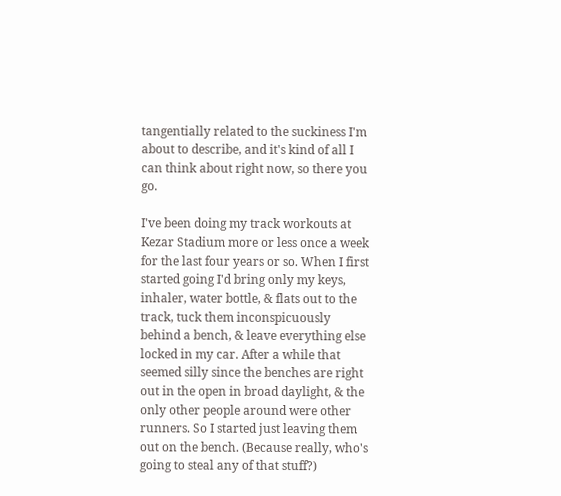tangentially related to the suckiness I'm about to describe, and it's kind of all I can think about right now, so there you go.

I've been doing my track workouts at Kezar Stadium more or less once a week for the last four years or so. When I first started going I'd bring only my keys, inhaler, water bottle, & flats out to the track, tuck them inconspicuously behind a bench, & leave everything else locked in my car. After a while that seemed silly since the benches are right out in the open in broad daylight, & the only other people around were other runners. So I started just leaving them out on the bench. (Because really, who's going to steal any of that stuff?)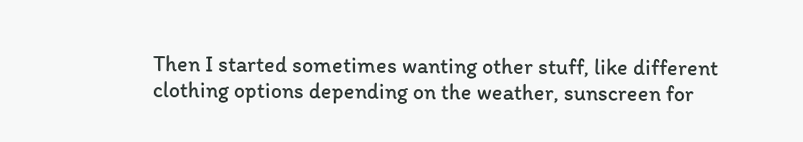Then I started sometimes wanting other stuff, like different clothing options depending on the weather, sunscreen for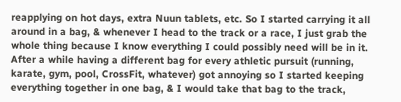reapplying on hot days, extra Nuun tablets, etc. So I started carrying it all around in a bag, & whenever I head to the track or a race, I just grab the whole thing because I know everything I could possibly need will be in it. After a while having a different bag for every athletic pursuit (running, karate, gym, pool, CrossFit, whatever) got annoying so I started keeping everything together in one bag, & I would take that bag to the track,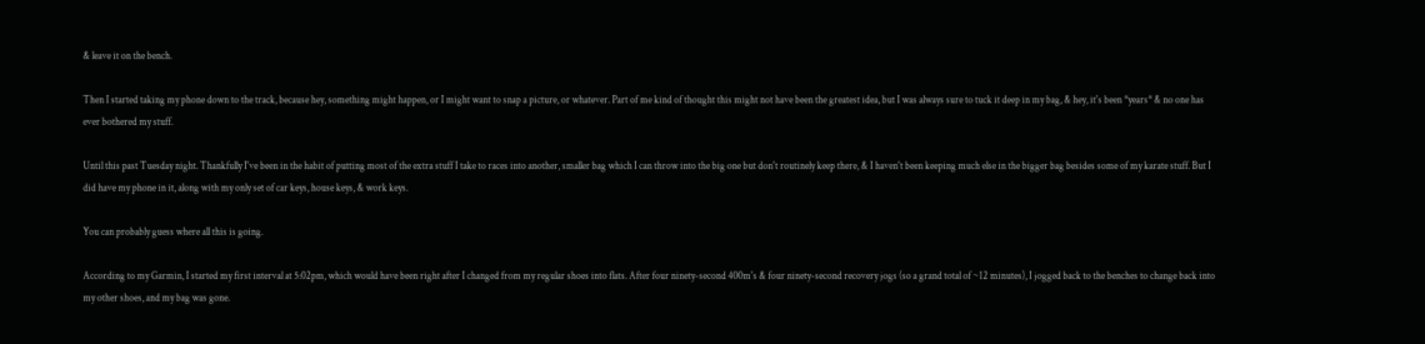& leave it on the bench.

Then I started taking my phone down to the track, because hey, something might happen, or I might want to snap a picture, or whatever. Part of me kind of thought this might not have been the greatest idea, but I was always sure to tuck it deep in my bag, & hey, it's been *years* & no one has ever bothered my stuff.

Until this past Tuesday night. Thankfully I've been in the habit of putting most of the extra stuff I take to races into another, smaller bag which I can throw into the big one but don't routinely keep there, & I haven't been keeping much else in the bigger bag besides some of my karate stuff. But I did have my phone in it, along with my only set of car keys, house keys, & work keys.

You can probably guess where all this is going.

According to my Garmin, I started my first interval at 5:02pm, which would have been right after I changed from my regular shoes into flats. After four ninety-second 400m's & four ninety-second recovery jogs (so a grand total of ~12 minutes), I jogged back to the benches to change back into my other shoes, and my bag was gone.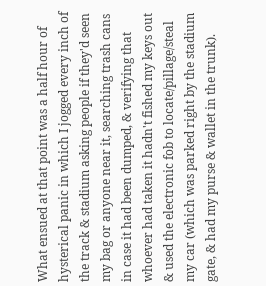What ensued at that point was a half hour of hysterical panic in which I jogged every inch of the track & stadium asking people if they'd seen my bag or anyone near it, searching trash cans in case it had been dumped, & verifying that whoever had taken it hadn't fished my keys out & used the electronic fob to locate/pillage/steal my car (which was parked right by the stadium gate, & had my purse & wallet in the trunk).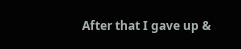After that I gave up &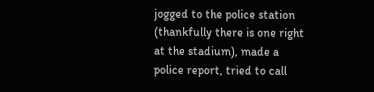jogged to the police station (thankfully there is one right at the stadium), made a police report, tried to call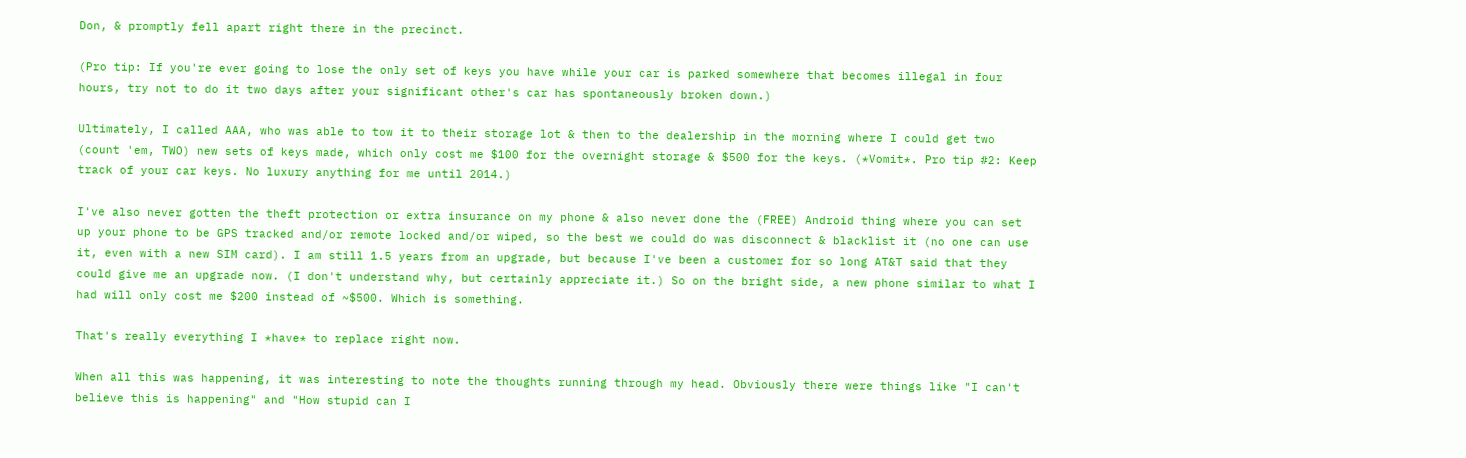Don, & promptly fell apart right there in the precinct.

(Pro tip: If you're ever going to lose the only set of keys you have while your car is parked somewhere that becomes illegal in four hours, try not to do it two days after your significant other's car has spontaneously broken down.)

Ultimately, I called AAA, who was able to tow it to their storage lot & then to the dealership in the morning where I could get two (count 'em, TWO) new sets of keys made, which only cost me $100 for the overnight storage & $500 for the keys. (*Vomit*. Pro tip #2: Keep track of your car keys. No luxury anything for me until 2014.)

I've also never gotten the theft protection or extra insurance on my phone & also never done the (FREE) Android thing where you can set up your phone to be GPS tracked and/or remote locked and/or wiped, so the best we could do was disconnect & blacklist it (no one can use it, even with a new SIM card). I am still 1.5 years from an upgrade, but because I've been a customer for so long AT&T said that they could give me an upgrade now. (I don't understand why, but certainly appreciate it.) So on the bright side, a new phone similar to what I had will only cost me $200 instead of ~$500. Which is something.

That's really everything I *have* to replace right now.

When all this was happening, it was interesting to note the thoughts running through my head. Obviously there were things like "I can't believe this is happening" and "How stupid can I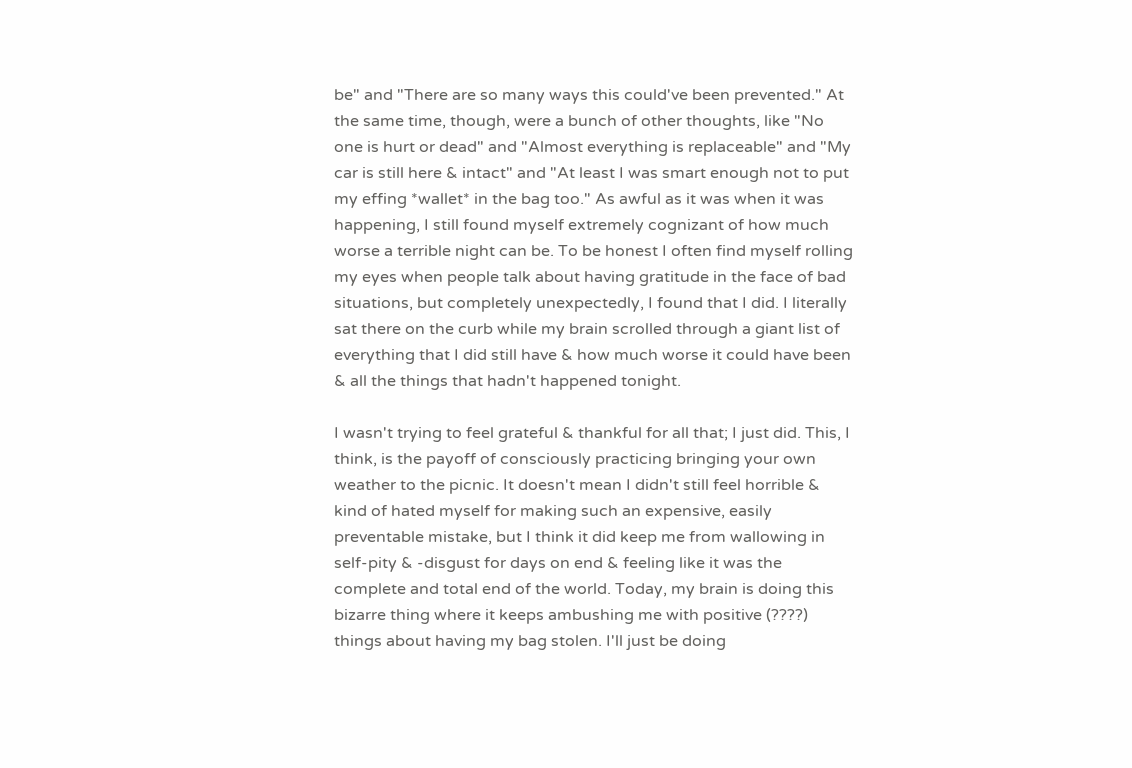be" and "There are so many ways this could've been prevented." At the same time, though, were a bunch of other thoughts, like "No one is hurt or dead" and "Almost everything is replaceable" and "My car is still here & intact" and "At least I was smart enough not to put my effing *wallet* in the bag too." As awful as it was when it was happening, I still found myself extremely cognizant of how much worse a terrible night can be. To be honest I often find myself rolling my eyes when people talk about having gratitude in the face of bad situations, but completely unexpectedly, I found that I did. I literally sat there on the curb while my brain scrolled through a giant list of everything that I did still have & how much worse it could have been & all the things that hadn't happened tonight.

I wasn't trying to feel grateful & thankful for all that; I just did. This, I think, is the payoff of consciously practicing bringing your own weather to the picnic. It doesn't mean I didn't still feel horrible & kind of hated myself for making such an expensive, easily preventable mistake, but I think it did keep me from wallowing in self-pity & -disgust for days on end & feeling like it was the complete and total end of the world. Today, my brain is doing this bizarre thing where it keeps ambushing me with positive (????) things about having my bag stolen. I'll just be doing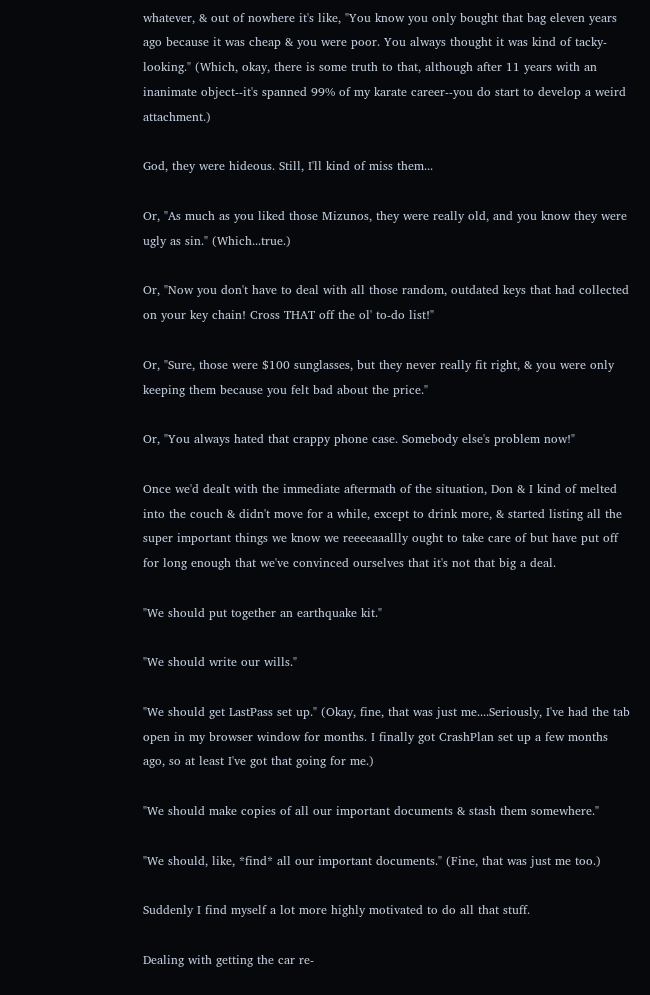whatever, & out of nowhere it's like, "You know you only bought that bag eleven years ago because it was cheap & you were poor. You always thought it was kind of tacky-looking." (Which, okay, there is some truth to that, although after 11 years with an inanimate object--it's spanned 99% of my karate career--you do start to develop a weird attachment.)

God, they were hideous. Still, I'll kind of miss them...

Or, "As much as you liked those Mizunos, they were really old, and you know they were ugly as sin." (Which...true.)

Or, "Now you don't have to deal with all those random, outdated keys that had collected on your key chain! Cross THAT off the ol' to-do list!"

Or, "Sure, those were $100 sunglasses, but they never really fit right, & you were only keeping them because you felt bad about the price."

Or, "You always hated that crappy phone case. Somebody else's problem now!"

Once we'd dealt with the immediate aftermath of the situation, Don & I kind of melted into the couch & didn't move for a while, except to drink more, & started listing all the super important things we know we reeeeaaallly ought to take care of but have put off for long enough that we've convinced ourselves that it's not that big a deal.

"We should put together an earthquake kit."

"We should write our wills."

"We should get LastPass set up." (Okay, fine, that was just me....Seriously, I've had the tab open in my browser window for months. I finally got CrashPlan set up a few months ago, so at least I've got that going for me.)

"We should make copies of all our important documents & stash them somewhere."

"We should, like, *find* all our important documents." (Fine, that was just me too.)

Suddenly I find myself a lot more highly motivated to do all that stuff.

Dealing with getting the car re-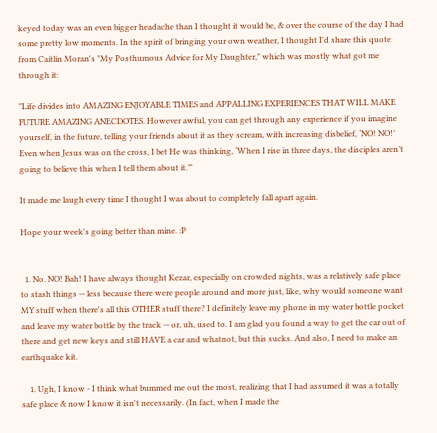keyed today was an even bigger headache than I thought it would be, & over the course of the day I had some pretty low moments. In the spirit of bringing your own weather, I thought I'd share this quote from Caitlin Moran's "My Posthumous Advice for My Daughter," which was mostly what got me through it:

"Life divides into AMAZING ENJOYABLE TIMES and APPALLING EXPERIENCES THAT WILL MAKE FUTURE AMAZING ANECDOTES. However awful, you can get through any experience if you imagine yourself, in the future, telling your friends about it as they scream, with increasing disbelief, ‘NO! NO!’ Even when Jesus was on the cross, I bet He was thinking, ‘When I rise in three days, the disciples aren’t going to believe this when I tell them about it.’"

It made me laugh every time I thought I was about to completely fall apart again.

Hope your week's going better than mine. :P


  1. No. NO! Bah! I have always thought Kezar, especially on crowded nights, was a relatively safe place to stash things -- less because there were people around and more just, like, why would someone want MY stuff when there's all this OTHER stuff there? I definitely leave my phone in my water bottle pocket and leave my water bottle by the track -- or, uh, used to. I am glad you found a way to get the car out of there and get new keys and still HAVE a car and whatnot, but this sucks. And also, I need to make an earthquake kit.

    1. Ugh, I know - I think what bummed me out the most, realizing that I had assumed it was a totally safe place & now I know it isn't necessarily. (In fact, when I made the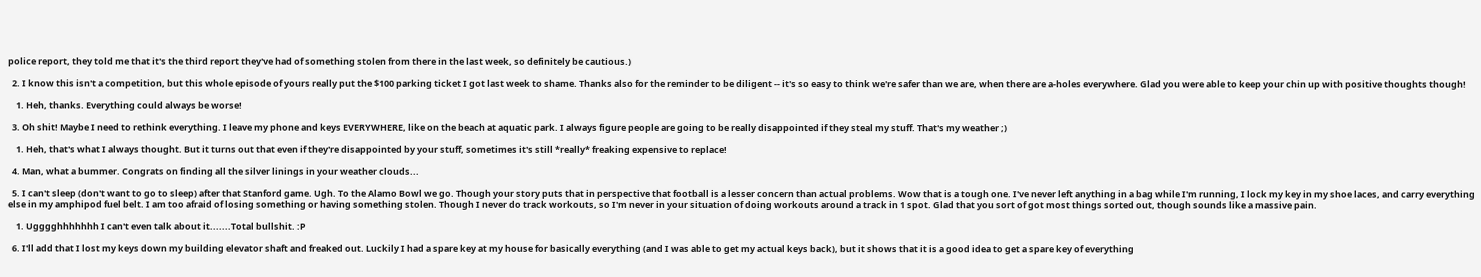police report, they told me that it's the third report they've had of something stolen from there in the last week, so definitely be cautious.)

  2. I know this isn't a competition, but this whole episode of yours really put the $100 parking ticket I got last week to shame. Thanks also for the reminder to be diligent -- it's so easy to think we're safer than we are, when there are a-holes everywhere. Glad you were able to keep your chin up with positive thoughts though!

    1. Heh, thanks. Everything could always be worse!

  3. Oh shit! Maybe I need to rethink everything. I leave my phone and keys EVERYWHERE, like on the beach at aquatic park. I always figure people are going to be really disappointed if they steal my stuff. That's my weather ;)

    1. Heh, that's what I always thought. But it turns out that even if they're disappointed by your stuff, sometimes it's still *really* freaking expensive to replace!

  4. Man, what a bummer. Congrats on finding all the silver linings in your weather clouds...

  5. I can't sleep (don't want to go to sleep) after that Stanford game. Ugh. To the Alamo Bowl we go. Though your story puts that in perspective that football is a lesser concern than actual problems. Wow that is a tough one. I've never left anything in a bag while I'm running, I lock my key in my shoe laces, and carry everything else in my amphipod fuel belt. I am too afraid of losing something or having something stolen. Though I never do track workouts, so I'm never in your situation of doing workouts around a track in 1 spot. Glad that you sort of got most things sorted out, though sounds like a massive pain.

    1. Ugggghhhhhhh I can't even talk about it.......Total bullshit. :P

  6. I'll add that I lost my keys down my building elevator shaft and freaked out. Luckily I had a spare key at my house for basically everything (and I was able to get my actual keys back), but it shows that it is a good idea to get a spare key of everything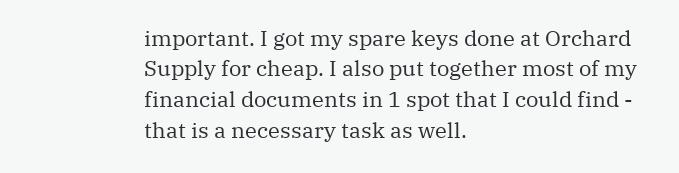important. I got my spare keys done at Orchard Supply for cheap. I also put together most of my financial documents in 1 spot that I could find - that is a necessary task as well.